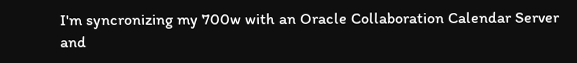I'm syncronizing my 700w with an Oracle Collaboration Calendar Server and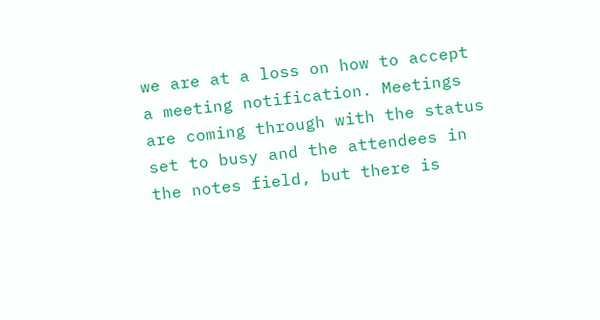we are at a loss on how to accept a meeting notification. Meetings are coming through with the status set to busy and the attendees in the notes field, but there is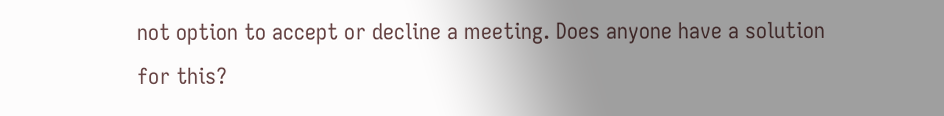not option to accept or decline a meeting. Does anyone have a solution for this?